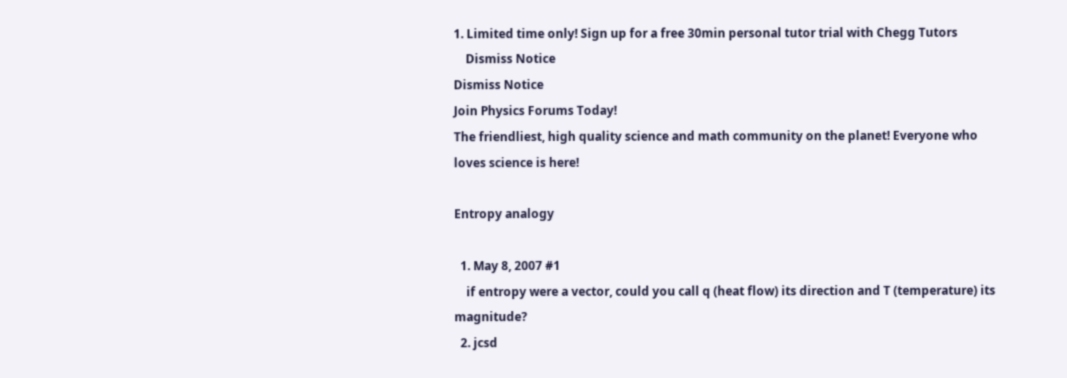1. Limited time only! Sign up for a free 30min personal tutor trial with Chegg Tutors
    Dismiss Notice
Dismiss Notice
Join Physics Forums Today!
The friendliest, high quality science and math community on the planet! Everyone who loves science is here!

Entropy analogy

  1. May 8, 2007 #1
    if entropy were a vector, could you call q (heat flow) its direction and T (temperature) its magnitude?
  2. jcsd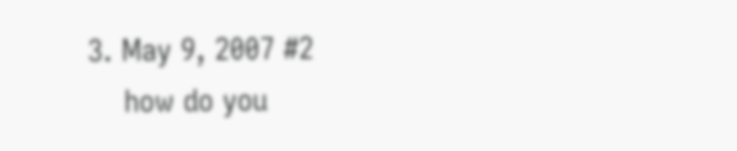3. May 9, 2007 #2
    how do you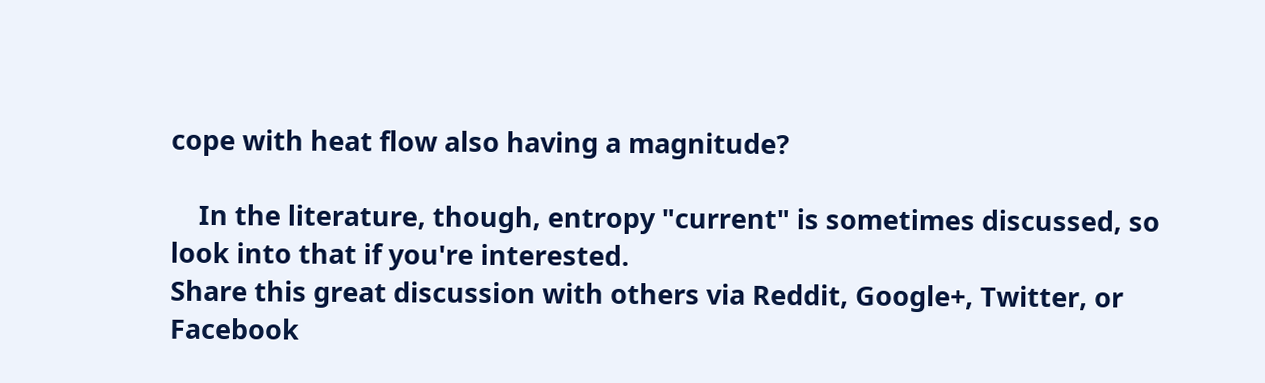cope with heat flow also having a magnitude?

    In the literature, though, entropy "current" is sometimes discussed, so look into that if you're interested.
Share this great discussion with others via Reddit, Google+, Twitter, or Facebook